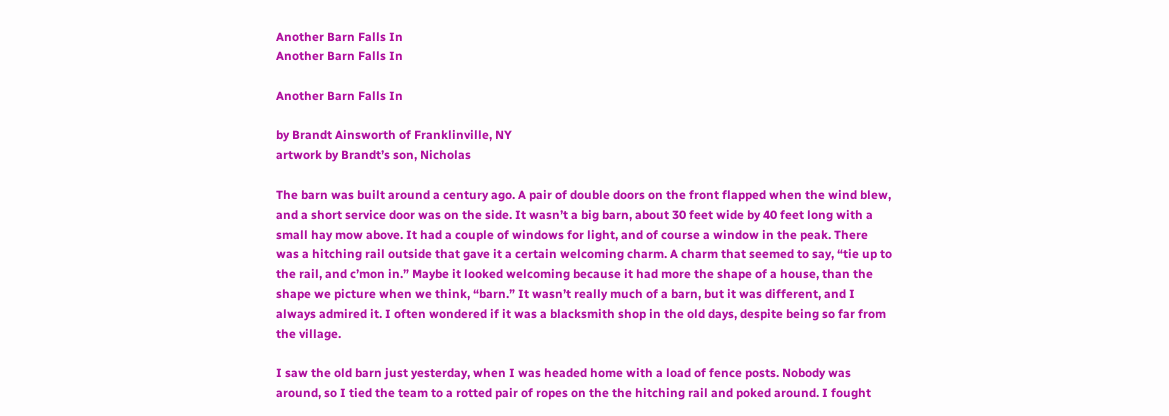Another Barn Falls In
Another Barn Falls In

Another Barn Falls In

by Brandt Ainsworth of Franklinville, NY
artwork by Brandt’s son, Nicholas

The barn was built around a century ago. A pair of double doors on the front flapped when the wind blew, and a short service door was on the side. It wasn’t a big barn, about 30 feet wide by 40 feet long with a small hay mow above. It had a couple of windows for light, and of course a window in the peak. There was a hitching rail outside that gave it a certain welcoming charm. A charm that seemed to say, “tie up to the rail, and c’mon in.” Maybe it looked welcoming because it had more the shape of a house, than the shape we picture when we think, “barn.” It wasn’t really much of a barn, but it was different, and I always admired it. I often wondered if it was a blacksmith shop in the old days, despite being so far from the village.

I saw the old barn just yesterday, when I was headed home with a load of fence posts. Nobody was around, so I tied the team to a rotted pair of ropes on the the hitching rail and poked around. I fought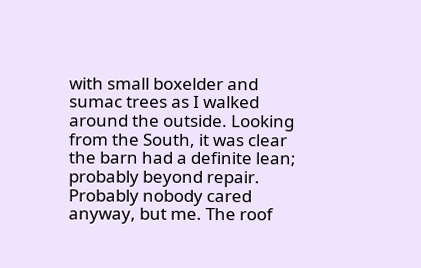with small boxelder and sumac trees as I walked around the outside. Looking from the South, it was clear the barn had a definite lean; probably beyond repair. Probably nobody cared anyway, but me. The roof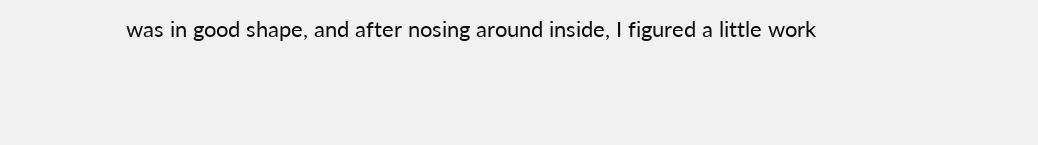was in good shape, and after nosing around inside, I figured a little work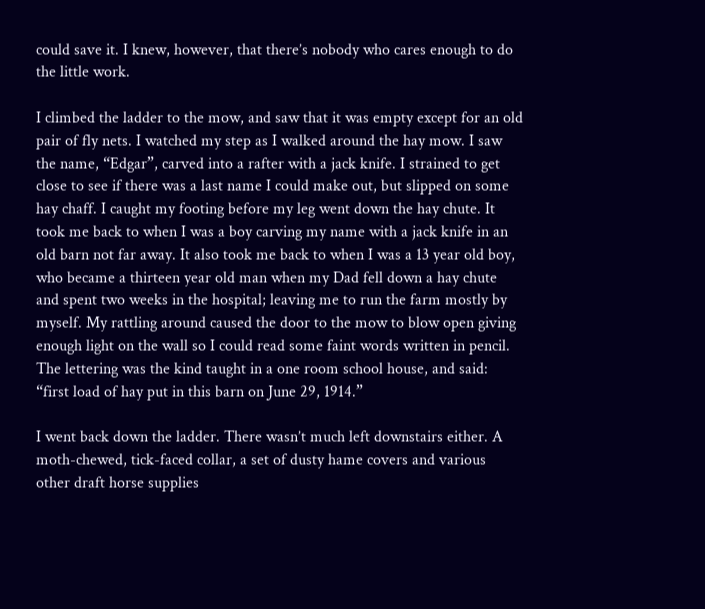could save it. I knew, however, that there’s nobody who cares enough to do the little work.

I climbed the ladder to the mow, and saw that it was empty except for an old pair of fly nets. I watched my step as I walked around the hay mow. I saw the name, “Edgar”, carved into a rafter with a jack knife. I strained to get close to see if there was a last name I could make out, but slipped on some hay chaff. I caught my footing before my leg went down the hay chute. It took me back to when I was a boy carving my name with a jack knife in an old barn not far away. It also took me back to when I was a 13 year old boy, who became a thirteen year old man when my Dad fell down a hay chute and spent two weeks in the hospital; leaving me to run the farm mostly by myself. My rattling around caused the door to the mow to blow open giving enough light on the wall so I could read some faint words written in pencil. The lettering was the kind taught in a one room school house, and said: “first load of hay put in this barn on June 29, 1914.”

I went back down the ladder. There wasn’t much left downstairs either. A moth-chewed, tick-faced collar, a set of dusty hame covers and various other draft horse supplies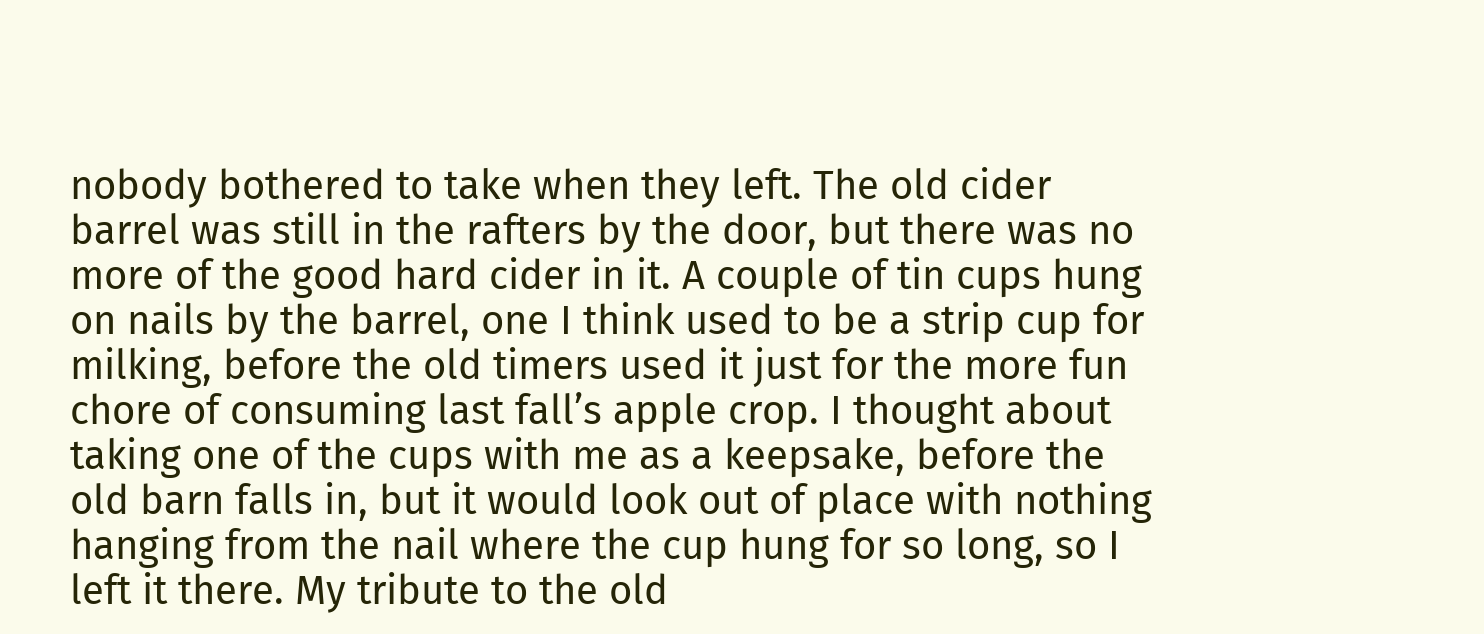nobody bothered to take when they left. The old cider barrel was still in the rafters by the door, but there was no more of the good hard cider in it. A couple of tin cups hung on nails by the barrel, one I think used to be a strip cup for milking, before the old timers used it just for the more fun chore of consuming last fall’s apple crop. I thought about taking one of the cups with me as a keepsake, before the old barn falls in, but it would look out of place with nothing hanging from the nail where the cup hung for so long, so I left it there. My tribute to the old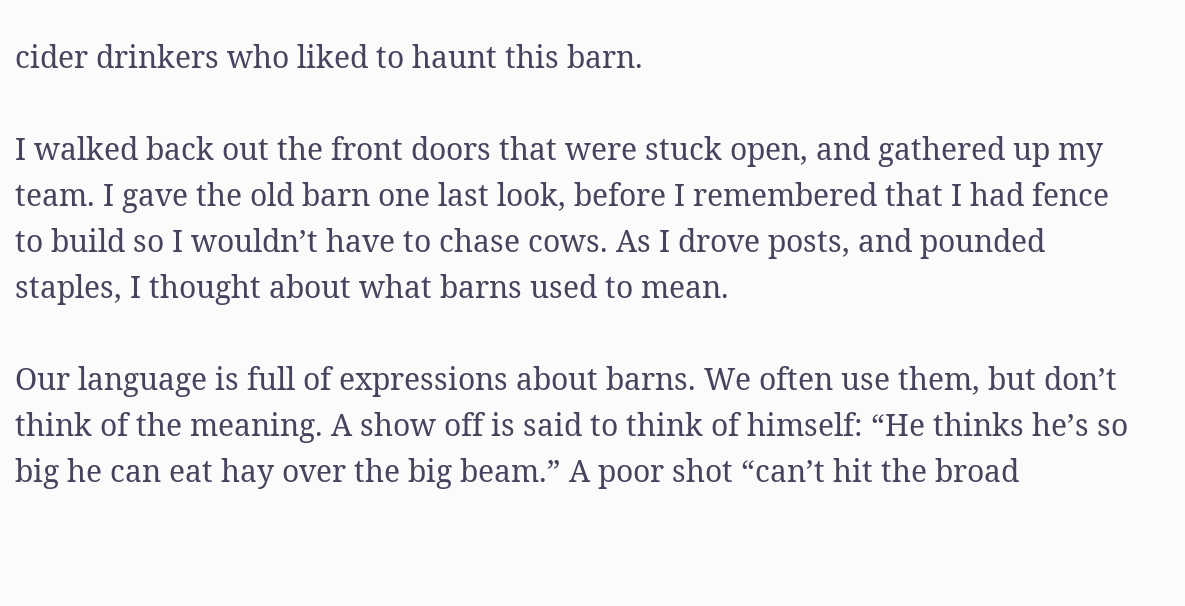cider drinkers who liked to haunt this barn.

I walked back out the front doors that were stuck open, and gathered up my team. I gave the old barn one last look, before I remembered that I had fence to build so I wouldn’t have to chase cows. As I drove posts, and pounded staples, I thought about what barns used to mean.

Our language is full of expressions about barns. We often use them, but don’t think of the meaning. A show off is said to think of himself: “He thinks he’s so big he can eat hay over the big beam.” A poor shot “can’t hit the broad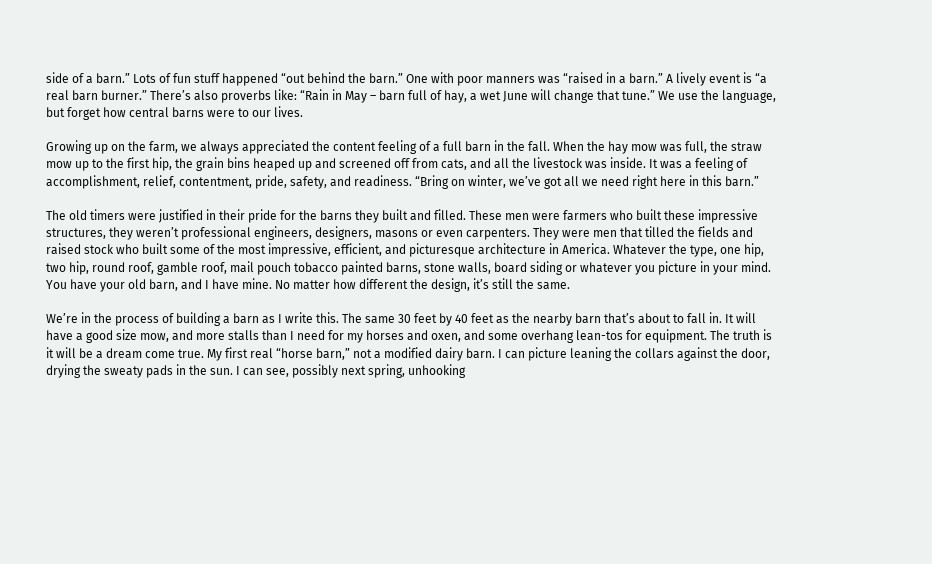side of a barn.” Lots of fun stuff happened “out behind the barn.” One with poor manners was “raised in a barn.” A lively event is “a real barn burner.” There’s also proverbs like: “Rain in May – barn full of hay, a wet June will change that tune.” We use the language, but forget how central barns were to our lives.

Growing up on the farm, we always appreciated the content feeling of a full barn in the fall. When the hay mow was full, the straw mow up to the first hip, the grain bins heaped up and screened off from cats, and all the livestock was inside. It was a feeling of accomplishment, relief, contentment, pride, safety, and readiness. “Bring on winter, we’ve got all we need right here in this barn.”

The old timers were justified in their pride for the barns they built and filled. These men were farmers who built these impressive structures, they weren’t professional engineers, designers, masons or even carpenters. They were men that tilled the fields and raised stock who built some of the most impressive, efficient, and picturesque architecture in America. Whatever the type, one hip, two hip, round roof, gamble roof, mail pouch tobacco painted barns, stone walls, board siding or whatever you picture in your mind. You have your old barn, and I have mine. No matter how different the design, it’s still the same.

We’re in the process of building a barn as I write this. The same 30 feet by 40 feet as the nearby barn that’s about to fall in. It will have a good size mow, and more stalls than I need for my horses and oxen, and some overhang lean-tos for equipment. The truth is it will be a dream come true. My first real “horse barn,” not a modified dairy barn. I can picture leaning the collars against the door, drying the sweaty pads in the sun. I can see, possibly next spring, unhooking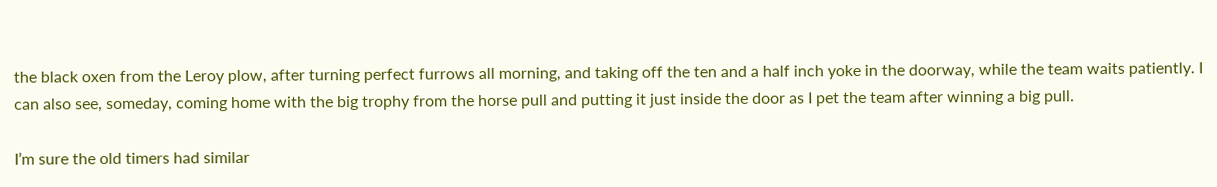the black oxen from the Leroy plow, after turning perfect furrows all morning, and taking off the ten and a half inch yoke in the doorway, while the team waits patiently. I can also see, someday, coming home with the big trophy from the horse pull and putting it just inside the door as I pet the team after winning a big pull.

I’m sure the old timers had similar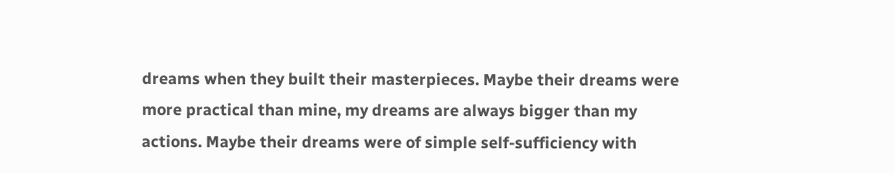dreams when they built their masterpieces. Maybe their dreams were more practical than mine, my dreams are always bigger than my actions. Maybe their dreams were of simple self-sufficiency with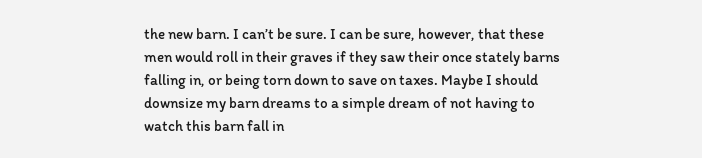the new barn. I can’t be sure. I can be sure, however, that these men would roll in their graves if they saw their once stately barns falling in, or being torn down to save on taxes. Maybe I should downsize my barn dreams to a simple dream of not having to watch this barn fall in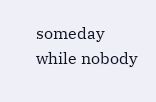someday while nobody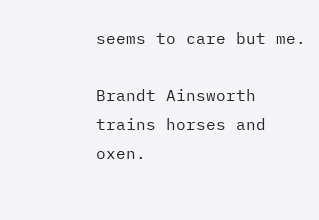seems to care but me.

Brandt Ainsworth trains horses and oxen.